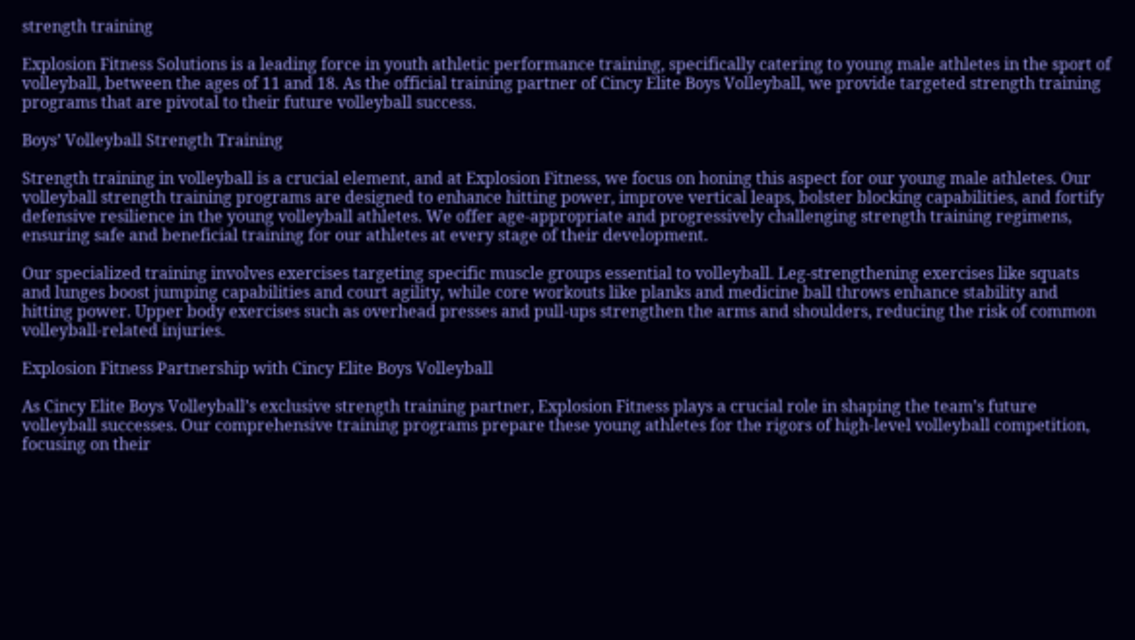strength training

Explosion Fitness Solutions is a leading force in youth athletic performance training, specifically catering to young male athletes in the sport of volleyball, between the ages of 11 and 18. As the official training partner of Cincy Elite Boys Volleyball, we provide targeted strength training programs that are pivotal to their future volleyball success.

Boys’ Volleyball Strength Training

Strength training in volleyball is a crucial element, and at Explosion Fitness, we focus on honing this aspect for our young male athletes. Our volleyball strength training programs are designed to enhance hitting power, improve vertical leaps, bolster blocking capabilities, and fortify defensive resilience in the young volleyball athletes. We offer age-appropriate and progressively challenging strength training regimens, ensuring safe and beneficial training for our athletes at every stage of their development.

Our specialized training involves exercises targeting specific muscle groups essential to volleyball. Leg-strengthening exercises like squats and lunges boost jumping capabilities and court agility, while core workouts like planks and medicine ball throws enhance stability and hitting power. Upper body exercises such as overhead presses and pull-ups strengthen the arms and shoulders, reducing the risk of common volleyball-related injuries.

Explosion Fitness Partnership with Cincy Elite Boys Volleyball

As Cincy Elite Boys Volleyball’s exclusive strength training partner, Explosion Fitness plays a crucial role in shaping the team’s future volleyball successes. Our comprehensive training programs prepare these young athletes for the rigors of high-level volleyball competition, focusing on their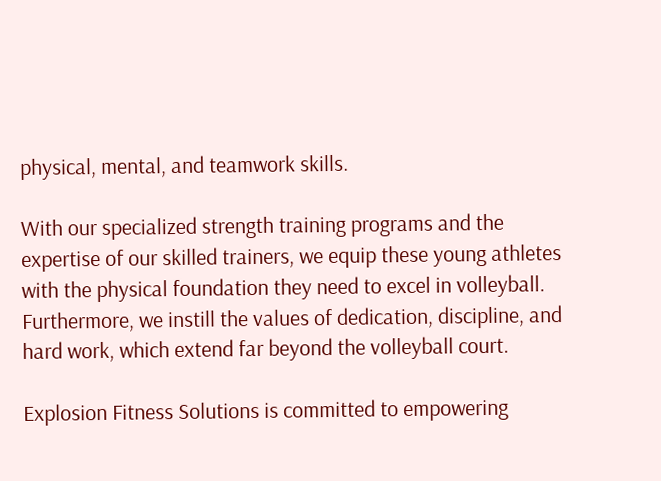physical, mental, and teamwork skills.

With our specialized strength training programs and the expertise of our skilled trainers, we equip these young athletes with the physical foundation they need to excel in volleyball. Furthermore, we instill the values of dedication, discipline, and hard work, which extend far beyond the volleyball court.

Explosion Fitness Solutions is committed to empowering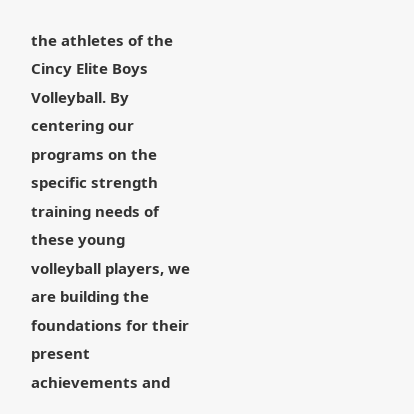the athletes of the Cincy Elite Boys Volleyball. By centering our programs on the specific strength training needs of these young volleyball players, we are building the foundations for their present achievements and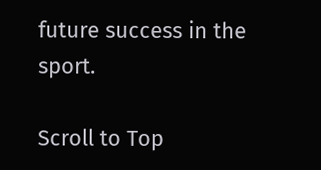future success in the sport.

Scroll to Top